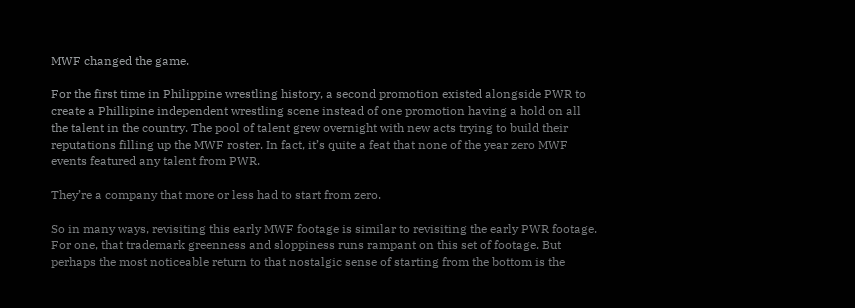MWF changed the game.

For the first time in Philippine wrestling history, a second promotion existed alongside PWR to create a Phillipine independent wrestling scene instead of one promotion having a hold on all the talent in the country. The pool of talent grew overnight with new acts trying to build their reputations filling up the MWF roster. In fact, it’s quite a feat that none of the year zero MWF events featured any talent from PWR.

They’re a company that more or less had to start from zero.

So in many ways, revisiting this early MWF footage is similar to revisiting the early PWR footage. For one, that trademark greenness and sloppiness runs rampant on this set of footage. But perhaps the most noticeable return to that nostalgic sense of starting from the bottom is the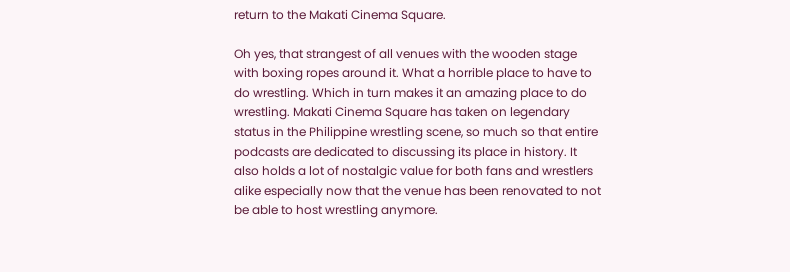return to the Makati Cinema Square.

Oh yes, that strangest of all venues with the wooden stage with boxing ropes around it. What a horrible place to have to do wrestling. Which in turn makes it an amazing place to do wrestling. Makati Cinema Square has taken on legendary status in the Philippine wrestling scene, so much so that entire podcasts are dedicated to discussing its place in history. It also holds a lot of nostalgic value for both fans and wrestlers alike especially now that the venue has been renovated to not be able to host wrestling anymore.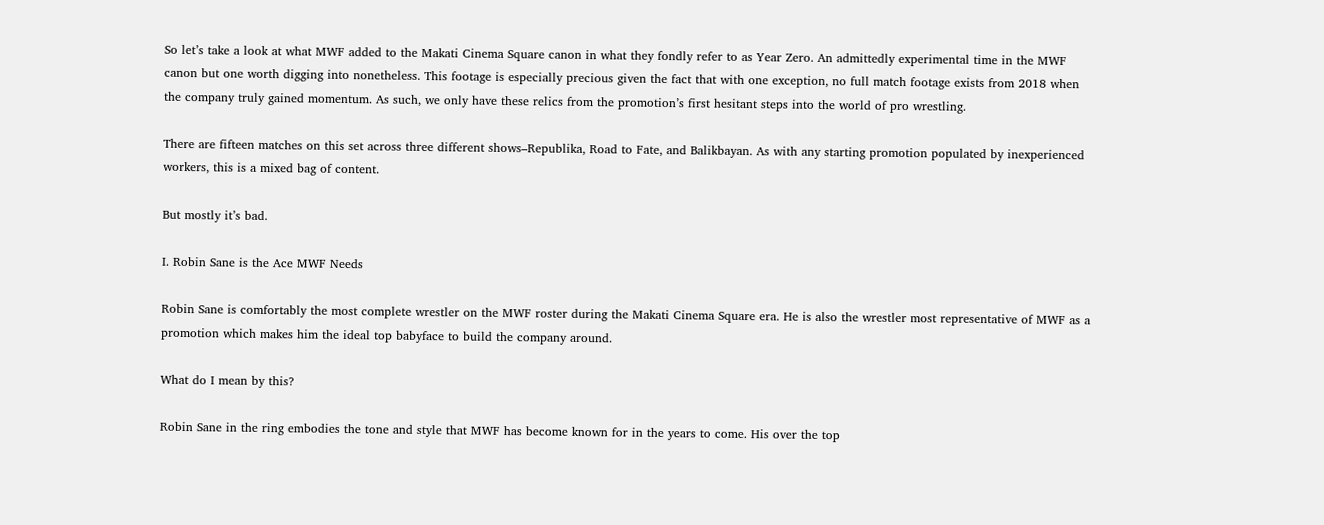So let’s take a look at what MWF added to the Makati Cinema Square canon in what they fondly refer to as Year Zero. An admittedly experimental time in the MWF canon but one worth digging into nonetheless. This footage is especially precious given the fact that with one exception, no full match footage exists from 2018 when the company truly gained momentum. As such, we only have these relics from the promotion’s first hesitant steps into the world of pro wrestling.

There are fifteen matches on this set across three different shows–Republika, Road to Fate, and Balikbayan. As with any starting promotion populated by inexperienced workers, this is a mixed bag of content.

But mostly it’s bad.

I. Robin Sane is the Ace MWF Needs

Robin Sane is comfortably the most complete wrestler on the MWF roster during the Makati Cinema Square era. He is also the wrestler most representative of MWF as a promotion which makes him the ideal top babyface to build the company around.

What do I mean by this?

Robin Sane in the ring embodies the tone and style that MWF has become known for in the years to come. His over the top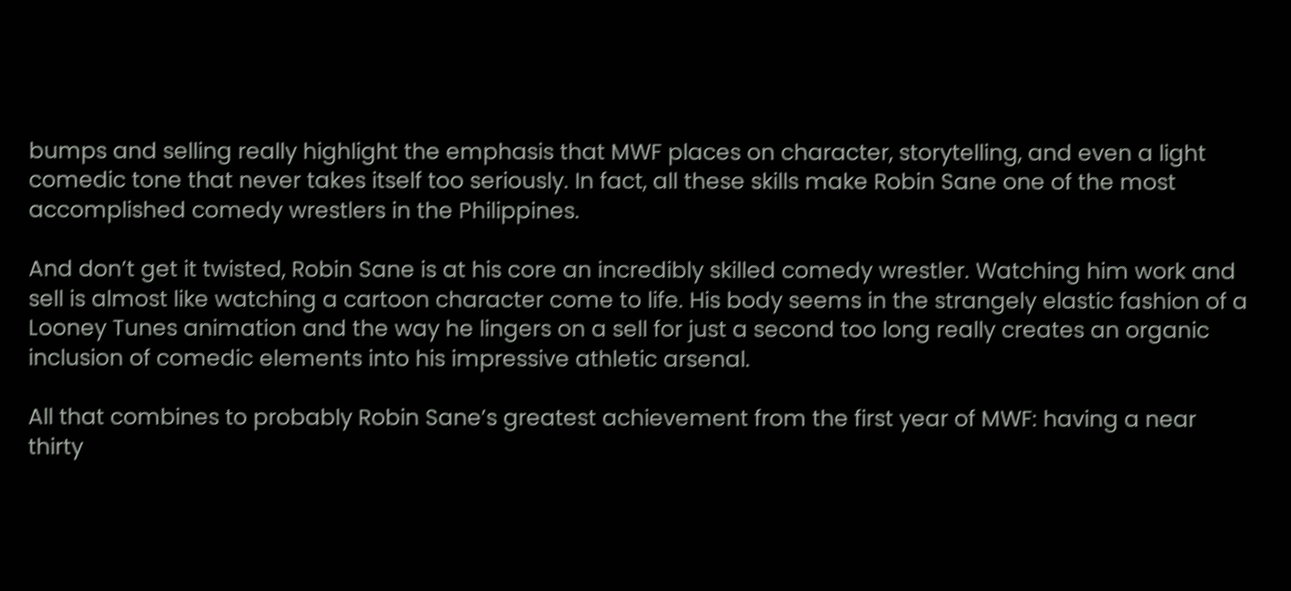bumps and selling really highlight the emphasis that MWF places on character, storytelling, and even a light comedic tone that never takes itself too seriously. In fact, all these skills make Robin Sane one of the most accomplished comedy wrestlers in the Philippines.

And don’t get it twisted, Robin Sane is at his core an incredibly skilled comedy wrestler. Watching him work and sell is almost like watching a cartoon character come to life. His body seems in the strangely elastic fashion of a Looney Tunes animation and the way he lingers on a sell for just a second too long really creates an organic inclusion of comedic elements into his impressive athletic arsenal.

All that combines to probably Robin Sane’s greatest achievement from the first year of MWF: having a near thirty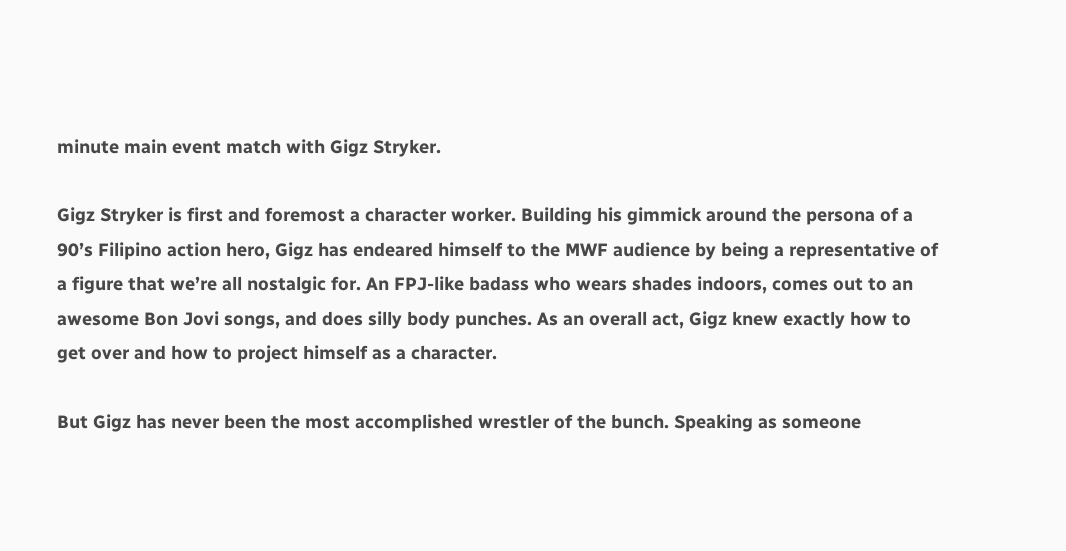minute main event match with Gigz Stryker.

Gigz Stryker is first and foremost a character worker. Building his gimmick around the persona of a 90’s Filipino action hero, Gigz has endeared himself to the MWF audience by being a representative of a figure that we’re all nostalgic for. An FPJ-like badass who wears shades indoors, comes out to an awesome Bon Jovi songs, and does silly body punches. As an overall act, Gigz knew exactly how to get over and how to project himself as a character.

But Gigz has never been the most accomplished wrestler of the bunch. Speaking as someone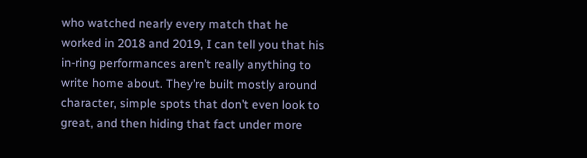who watched nearly every match that he worked in 2018 and 2019, I can tell you that his in-ring performances aren’t really anything to write home about. They’re built mostly around character, simple spots that don’t even look to great, and then hiding that fact under more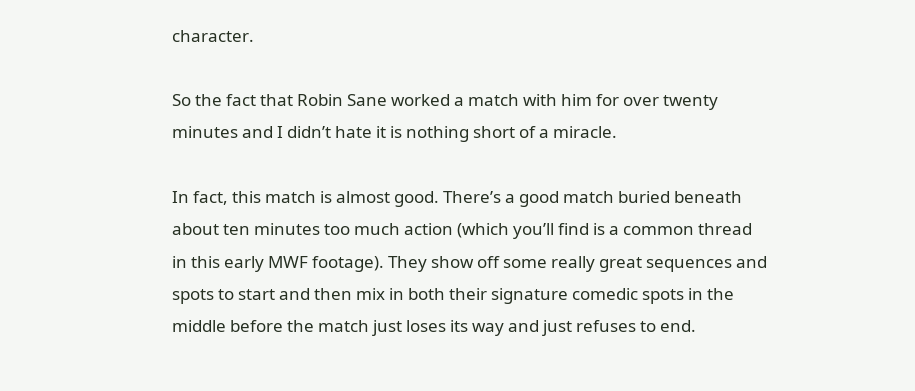character.

So the fact that Robin Sane worked a match with him for over twenty minutes and I didn’t hate it is nothing short of a miracle.

In fact, this match is almost good. There’s a good match buried beneath about ten minutes too much action (which you’ll find is a common thread in this early MWF footage). They show off some really great sequences and spots to start and then mix in both their signature comedic spots in the middle before the match just loses its way and just refuses to end.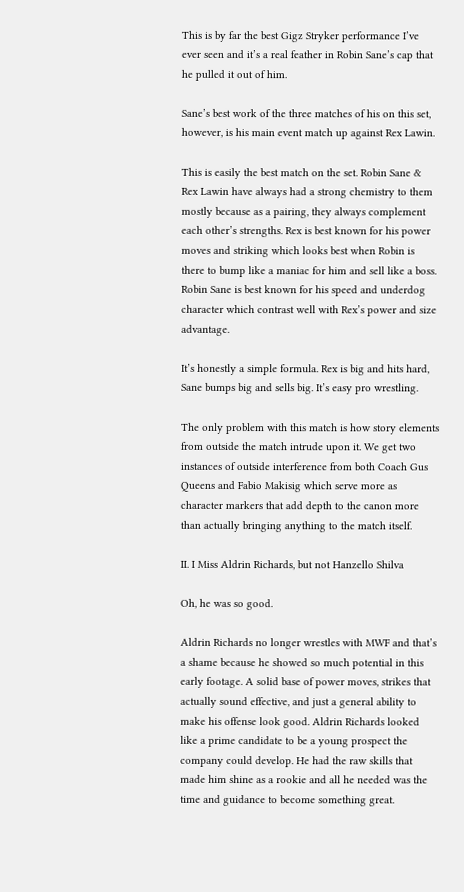This is by far the best Gigz Stryker performance I’ve ever seen and it’s a real feather in Robin Sane’s cap that he pulled it out of him.

Sane’s best work of the three matches of his on this set, however, is his main event match up against Rex Lawin.

This is easily the best match on the set. Robin Sane & Rex Lawin have always had a strong chemistry to them mostly because as a pairing, they always complement each other’s strengths. Rex is best known for his power moves and striking which looks best when Robin is there to bump like a maniac for him and sell like a boss. Robin Sane is best known for his speed and underdog character which contrast well with Rex’s power and size advantage.

It’s honestly a simple formula. Rex is big and hits hard, Sane bumps big and sells big. It’s easy pro wrestling.

The only problem with this match is how story elements from outside the match intrude upon it. We get two instances of outside interference from both Coach Gus Queens and Fabio Makisig which serve more as character markers that add depth to the canon more than actually bringing anything to the match itself.

II. I Miss Aldrin Richards, but not Hanzello Shilva

Oh, he was so good.

Aldrin Richards no longer wrestles with MWF and that’s a shame because he showed so much potential in this early footage. A solid base of power moves, strikes that actually sound effective, and just a general ability to make his offense look good. Aldrin Richards looked like a prime candidate to be a young prospect the company could develop. He had the raw skills that made him shine as a rookie and all he needed was the time and guidance to become something great.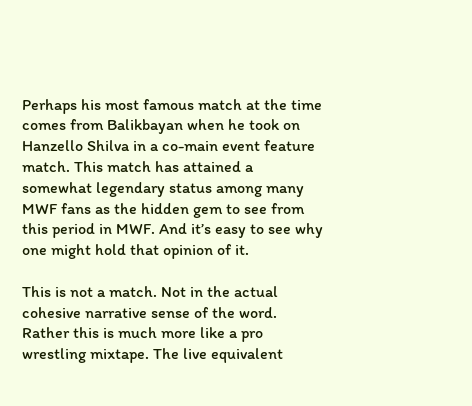Perhaps his most famous match at the time comes from Balikbayan when he took on Hanzello Shilva in a co-main event feature match. This match has attained a somewhat legendary status among many MWF fans as the hidden gem to see from this period in MWF. And it’s easy to see why one might hold that opinion of it.

This is not a match. Not in the actual cohesive narrative sense of the word. Rather this is much more like a pro wrestling mixtape. The live equivalent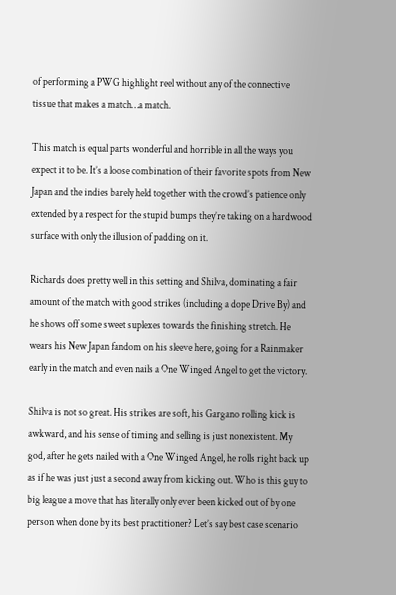of performing a PWG highlight reel without any of the connective tissue that makes a match…a match.

This match is equal parts wonderful and horrible in all the ways you expect it to be. It’s a loose combination of their favorite spots from New Japan and the indies barely held together with the crowd’s patience only extended by a respect for the stupid bumps they’re taking on a hardwood surface with only the illusion of padding on it.

Richards does pretty well in this setting and Shilva, dominating a fair amount of the match with good strikes (including a dope Drive By) and he shows off some sweet suplexes towards the finishing stretch. He wears his New Japan fandom on his sleeve here, going for a Rainmaker early in the match and even nails a One Winged Angel to get the victory.

Shilva is not so great. His strikes are soft, his Gargano rolling kick is awkward, and his sense of timing and selling is just nonexistent. My god, after he gets nailed with a One Winged Angel, he rolls right back up as if he was just just a second away from kicking out. Who is this guy to big league a move that has literally only ever been kicked out of by one person when done by its best practitioner? Let’s say best case scenario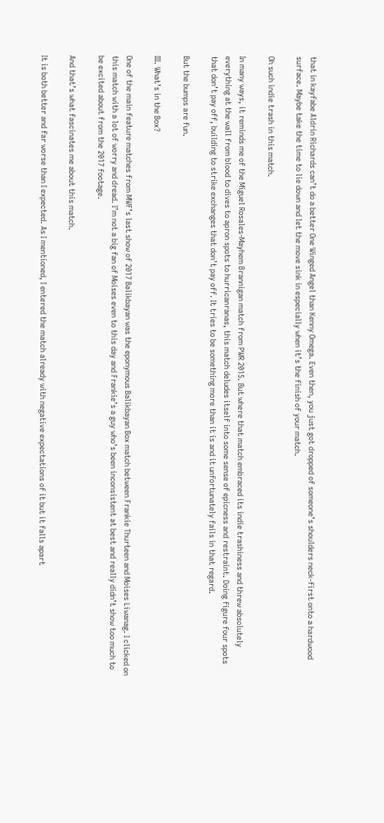that in kayfabe Aldrin Richards can’t do a better One Winged Angel than Kenny Omega. Even then, you just got dropped of someone’s shoulders neck-first onto a hardwood surface. Maybe take the time to lie down and let the move sink in especially when it’s the finish of your match.

Oh such indie trash in this match.

In many ways, it reminds me of the Miguel Rosales-Mayhem Brannigan match from PWR 2015. But where that match embraced its indie trashiness and threw absolutely everything at the wall from blood to dives to apron spots to hurricanranas, this match deludes itself into some sense of epicness and restraint. Doing figure four spots that don’t pay off, building to strike exchanges that don’t pay off. It tries to be something more than it is and it unfortunately fails in that regard.

But the bumps are fun.

III. What’s in the Box?

One of the main feature matches from MWF’s last show of 2017 Balikbayan was the eponymous Balikbayan Box match between Frankie Thurteen and Moises Liwanag. I clicked on this match with a lot of worry and dread. I’m not a big fan of Moises even to this day and Frankie’s a guy who’s been inconsistent at best and really didn’t show too much to be excited about from the 2017 footage.

And that’s what fascinates me about this match.

It is both better and far worse than I expected. As I mentioned, I entered the match already with negative expectations of it but it falls apart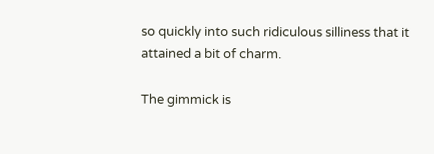so quickly into such ridiculous silliness that it attained a bit of charm.

The gimmick is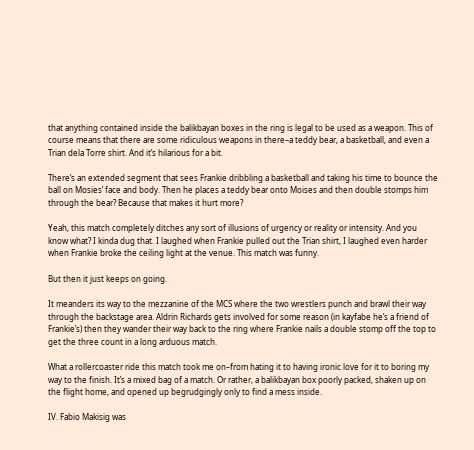that anything contained inside the balikbayan boxes in the ring is legal to be used as a weapon. This of course means that there are some ridiculous weapons in there–a teddy bear, a basketball, and even a Trian dela Torre shirt. And it’s hilarious for a bit.

There’s an extended segment that sees Frankie dribbling a basketball and taking his time to bounce the ball on Mosies’ face and body. Then he places a teddy bear onto Moises and then double stomps him through the bear? Because that makes it hurt more?

Yeah, this match completely ditches any sort of illusions of urgency or reality or intensity. And you know what? I kinda dug that. I laughed when Frankie pulled out the Trian shirt, I laughed even harder when Frankie broke the ceiling light at the venue. This match was funny.

But then it just keeps on going.

It meanders its way to the mezzanine of the MCS where the two wrestlers punch and brawl their way through the backstage area. Aldrin Richards gets involved for some reason (in kayfabe he’s a friend of Frankie’s) then they wander their way back to the ring where Frankie nails a double stomp off the top to get the three count in a long arduous match.

What a rollercoaster ride this match took me on–from hating it to having ironic love for it to boring my way to the finish. It’s a mixed bag of a match. Or rather, a balikbayan box poorly packed, shaken up on the flight home, and opened up begrudgingly only to find a mess inside.

IV. Fabio Makisig was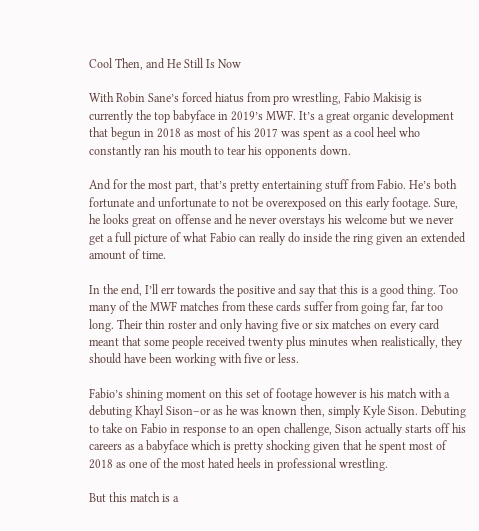Cool Then, and He Still Is Now

With Robin Sane’s forced hiatus from pro wrestling, Fabio Makisig is currently the top babyface in 2019’s MWF. It’s a great organic development that begun in 2018 as most of his 2017 was spent as a cool heel who constantly ran his mouth to tear his opponents down.

And for the most part, that’s pretty entertaining stuff from Fabio. He’s both fortunate and unfortunate to not be overexposed on this early footage. Sure, he looks great on offense and he never overstays his welcome but we never get a full picture of what Fabio can really do inside the ring given an extended amount of time.

In the end, I’ll err towards the positive and say that this is a good thing. Too many of the MWF matches from these cards suffer from going far, far too long. Their thin roster and only having five or six matches on every card meant that some people received twenty plus minutes when realistically, they should have been working with five or less.

Fabio’s shining moment on this set of footage however is his match with a debuting Khayl Sison–or as he was known then, simply Kyle Sison. Debuting to take on Fabio in response to an open challenge, Sison actually starts off his careers as a babyface which is pretty shocking given that he spent most of 2018 as one of the most hated heels in professional wrestling.

But this match is a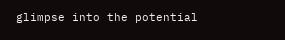glimpse into the potential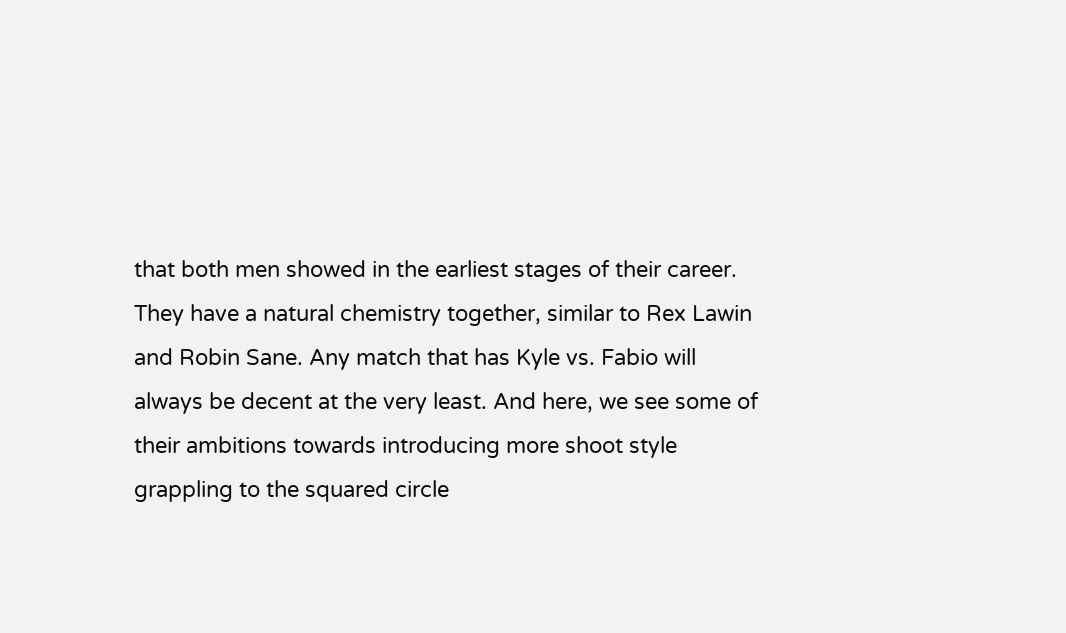that both men showed in the earliest stages of their career. They have a natural chemistry together, similar to Rex Lawin and Robin Sane. Any match that has Kyle vs. Fabio will always be decent at the very least. And here, we see some of their ambitions towards introducing more shoot style grappling to the squared circle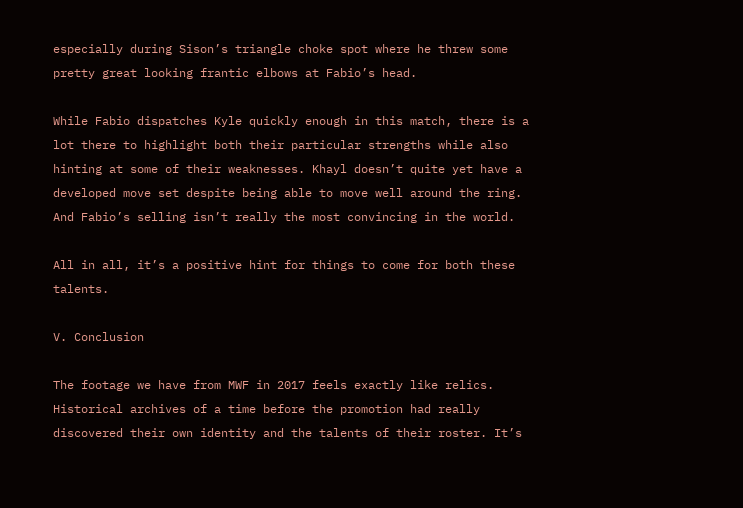especially during Sison’s triangle choke spot where he threw some pretty great looking frantic elbows at Fabio’s head.

While Fabio dispatches Kyle quickly enough in this match, there is a lot there to highlight both their particular strengths while also hinting at some of their weaknesses. Khayl doesn’t quite yet have a developed move set despite being able to move well around the ring. And Fabio’s selling isn’t really the most convincing in the world.

All in all, it’s a positive hint for things to come for both these talents.

V. Conclusion

The footage we have from MWF in 2017 feels exactly like relics. Historical archives of a time before the promotion had really discovered their own identity and the talents of their roster. It’s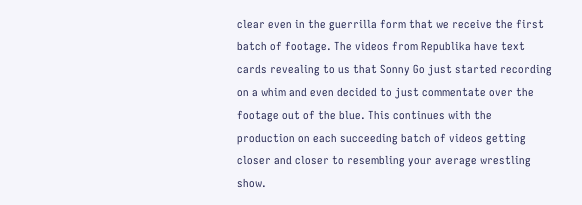clear even in the guerrilla form that we receive the first batch of footage. The videos from Republika have text cards revealing to us that Sonny Go just started recording on a whim and even decided to just commentate over the footage out of the blue. This continues with the production on each succeeding batch of videos getting closer and closer to resembling your average wrestling show.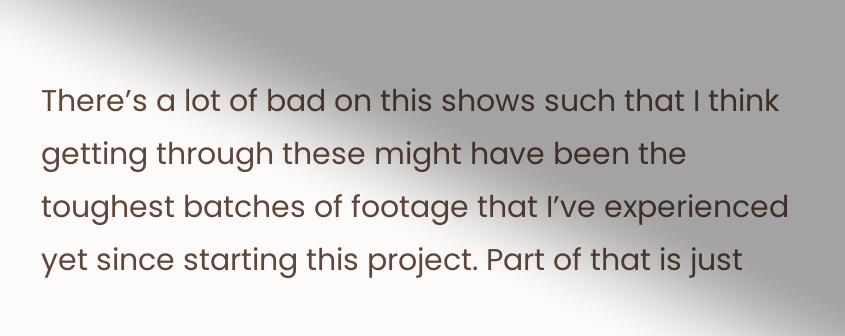There’s a lot of bad on this shows such that I think getting through these might have been the toughest batches of footage that I’ve experienced yet since starting this project. Part of that is just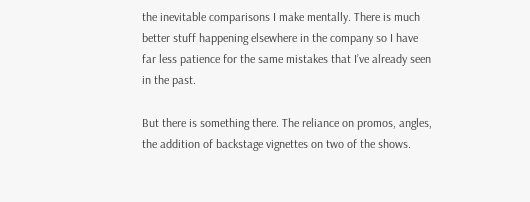the inevitable comparisons I make mentally. There is much better stuff happening elsewhere in the company so I have far less patience for the same mistakes that I’ve already seen in the past.

But there is something there. The reliance on promos, angles, the addition of backstage vignettes on two of the shows.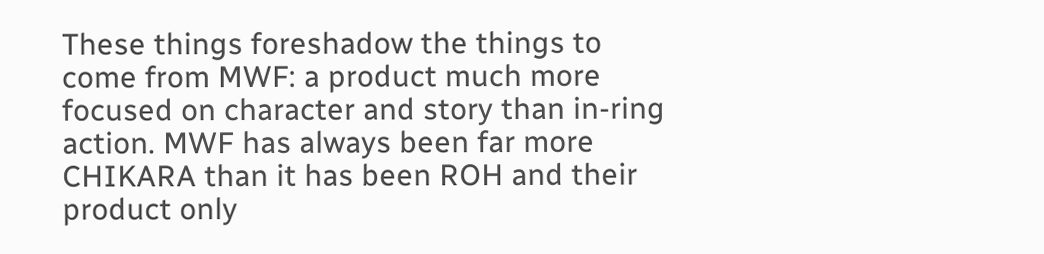These things foreshadow the things to come from MWF: a product much more focused on character and story than in-ring action. MWF has always been far more CHIKARA than it has been ROH and their product only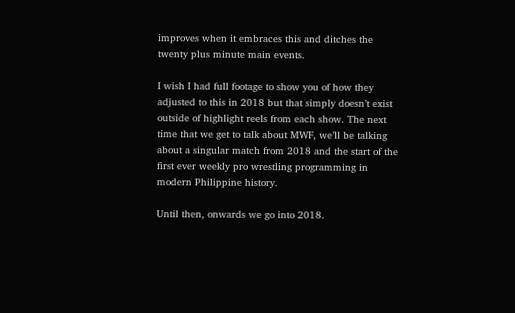improves when it embraces this and ditches the twenty plus minute main events.

I wish I had full footage to show you of how they adjusted to this in 2018 but that simply doesn’t exist outside of highlight reels from each show. The next time that we get to talk about MWF, we’ll be talking about a singular match from 2018 and the start of the first ever weekly pro wrestling programming in modern Philippine history.

Until then, onwards we go into 2018.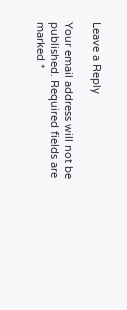Leave a Reply

Your email address will not be published. Required fields are marked *